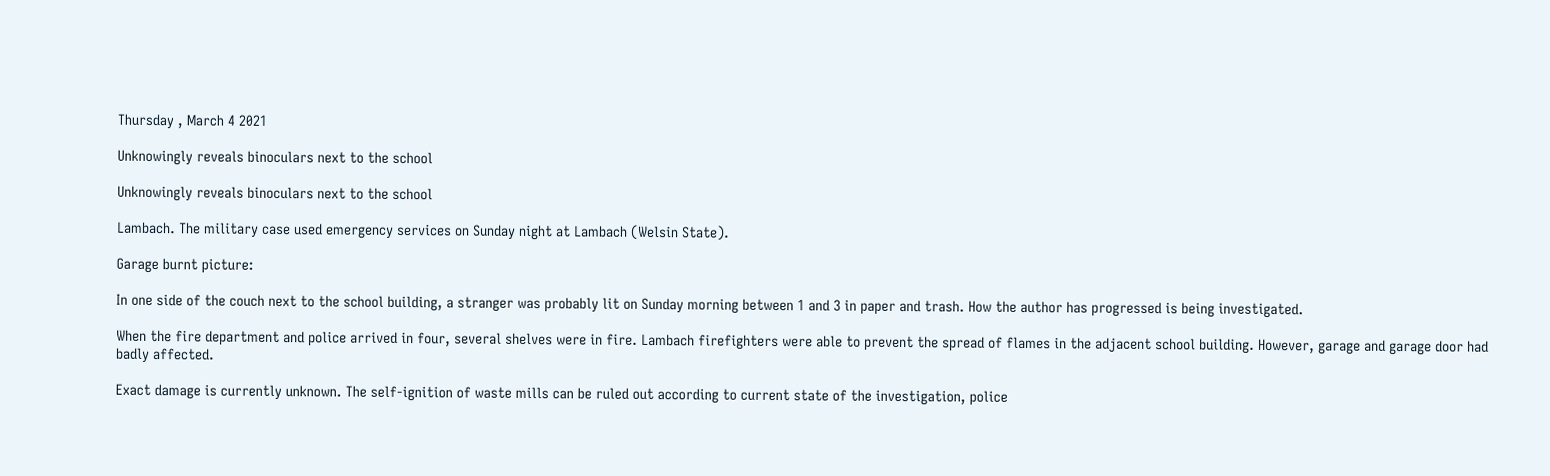Thursday , March 4 2021

Unknowingly reveals binoculars next to the school

Unknowingly reveals binoculars next to the school

Lambach. The military case used emergency services on Sunday night at Lambach (Welsin State).

Garage burnt picture:

In one side of the couch next to the school building, a stranger was probably lit on Sunday morning between 1 and 3 in paper and trash. How the author has progressed is being investigated.

When the fire department and police arrived in four, several shelves were in fire. Lambach firefighters were able to prevent the spread of flames in the adjacent school building. However, garage and garage door had badly affected.

Exact damage is currently unknown. The self-ignition of waste mills can be ruled out according to current state of the investigation, police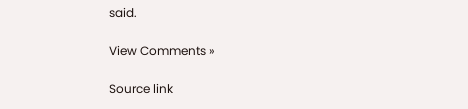said.

View Comments »

Source link